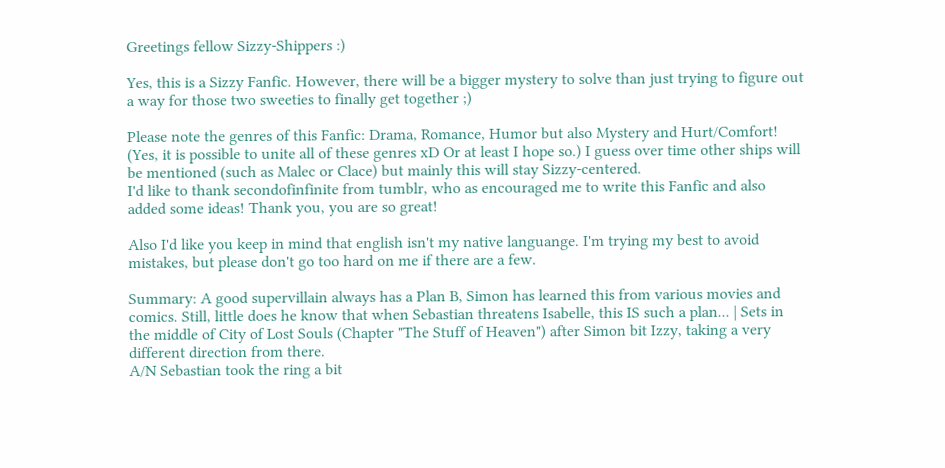Greetings fellow Sizzy-Shippers :)

Yes, this is a Sizzy Fanfic. However, there will be a bigger mystery to solve than just trying to figure out a way for those two sweeties to finally get together ;)

Please note the genres of this Fanfic: Drama, Romance, Humor but also Mystery and Hurt/Comfort! (Yes, it is possible to unite all of these genres xD Or at least I hope so.) I guess over time other ships will be mentioned (such as Malec or Clace) but mainly this will stay Sizzy-centered.
I'd like to thank secondofinfinite from tumblr, who as encouraged me to write this Fanfic and also added some ideas! Thank you, you are so great!

Also I'd like you keep in mind that english isn't my native languange. I'm trying my best to avoid mistakes, but please don't go too hard on me if there are a few.

Summary: A good supervillain always has a Plan B, Simon has learned this from various movies and comics. Still, little does he know that when Sebastian threatens Isabelle, this IS such a plan... | Sets in the middle of City of Lost Souls (Chapter "The Stuff of Heaven") after Simon bit Izzy, taking a very different direction from there.
A/N Sebastian took the ring a bit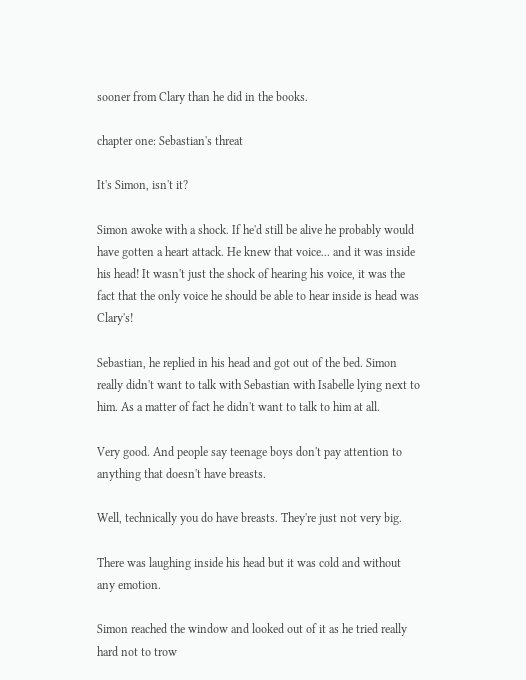sooner from Clary than he did in the books.

chapter one: Sebastian's threat

It's Simon, isn't it?

Simon awoke with a shock. If he'd still be alive he probably would have gotten a heart attack. He knew that voice... and it was inside his head! It wasn't just the shock of hearing his voice, it was the fact that the only voice he should be able to hear inside is head was Clary's!

Sebastian, he replied in his head and got out of the bed. Simon really didn't want to talk with Sebastian with Isabelle lying next to him. As a matter of fact he didn't want to talk to him at all.

Very good. And people say teenage boys don't pay attention to anything that doesn't have breasts.

Well, technically you do have breasts. They're just not very big.

There was laughing inside his head but it was cold and without any emotion.

Simon reached the window and looked out of it as he tried really hard not to trow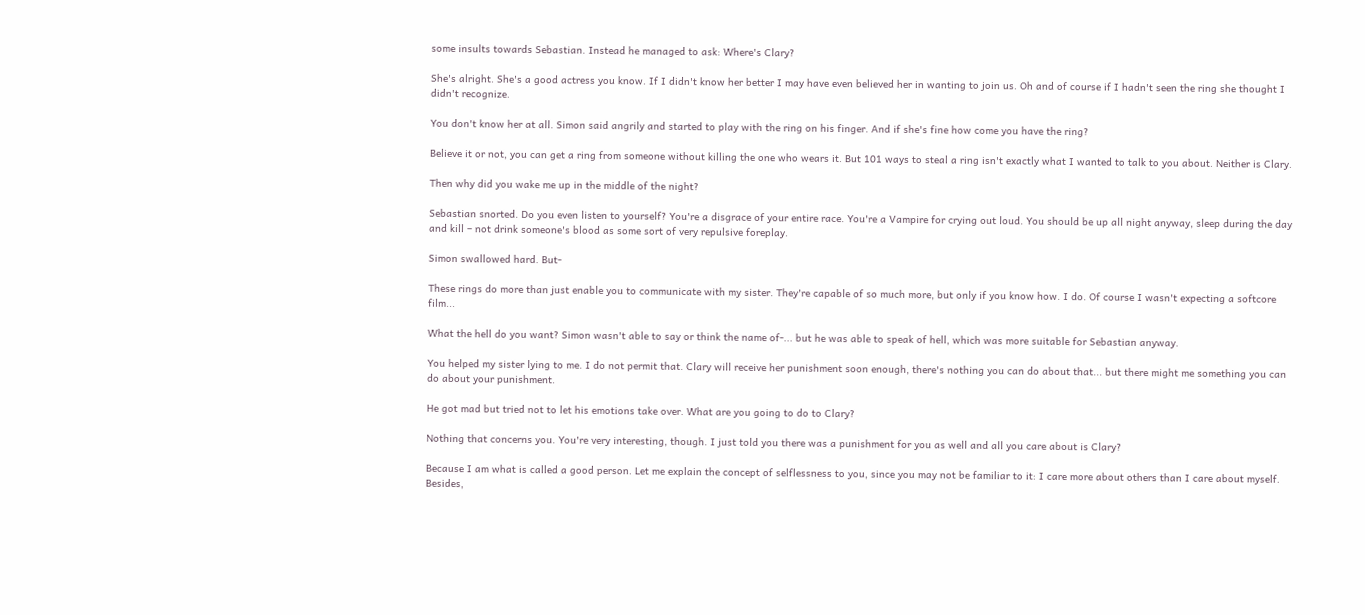some insults towards Sebastian. Instead he managed to ask: Where's Clary?

She's alright. She's a good actress you know. If I didn't know her better I may have even believed her in wanting to join us. Oh and of course if I hadn't seen the ring she thought I didn't recognize.

You don't know her at all. Simon said angrily and started to play with the ring on his finger. And if she's fine how come you have the ring?

Believe it or not, you can get a ring from someone without killing the one who wears it. But 101 ways to steal a ring isn't exactly what I wanted to talk to you about. Neither is Clary.

Then why did you wake me up in the middle of the night?

Sebastian snorted. Do you even listen to yourself? You're a disgrace of your entire race. You're a Vampire for crying out loud. You should be up all night anyway, sleep during the day and kill – not drink someone's blood as some sort of very repulsive foreplay.

Simon swallowed hard. But-

These rings do more than just enable you to communicate with my sister. They're capable of so much more, but only if you know how. I do. Of course I wasn't expecting a softcore film...

What the hell do you want? Simon wasn't able to say or think the name of-... but he was able to speak of hell, which was more suitable for Sebastian anyway.

You helped my sister lying to me. I do not permit that. Clary will receive her punishment soon enough, there's nothing you can do about that... but there might me something you can do about your punishment.

He got mad but tried not to let his emotions take over. What are you going to do to Clary?

Nothing that concerns you. You're very interesting, though. I just told you there was a punishment for you as well and all you care about is Clary?

Because I am what is called a good person. Let me explain the concept of selflessness to you, since you may not be familiar to it: I care more about others than I care about myself. Besides,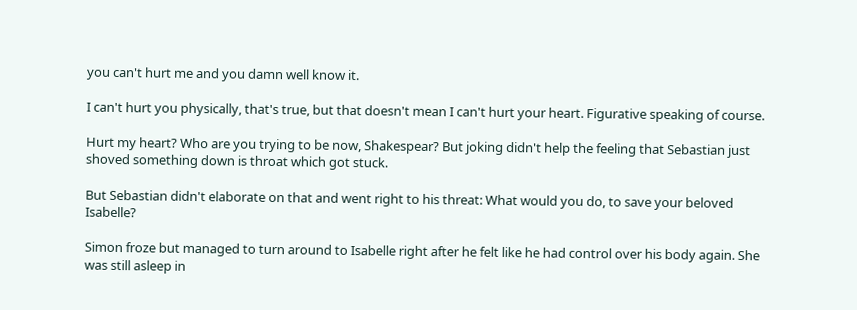you can't hurt me and you damn well know it.

I can't hurt you physically, that's true, but that doesn't mean I can't hurt your heart. Figurative speaking of course.

Hurt my heart? Who are you trying to be now, Shakespear? But joking didn't help the feeling that Sebastian just shoved something down is throat which got stuck.

But Sebastian didn't elaborate on that and went right to his threat: What would you do, to save your beloved Isabelle?

Simon froze but managed to turn around to Isabelle right after he felt like he had control over his body again. She was still asleep in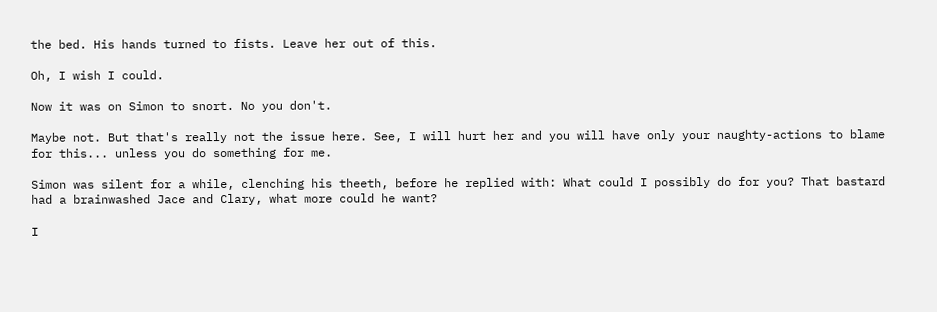the bed. His hands turned to fists. Leave her out of this.

Oh, I wish I could.

Now it was on Simon to snort. No you don't.

Maybe not. But that's really not the issue here. See, I will hurt her and you will have only your naughty-actions to blame for this... unless you do something for me.

Simon was silent for a while, clenching his theeth, before he replied with: What could I possibly do for you? That bastard had a brainwashed Jace and Clary, what more could he want?

I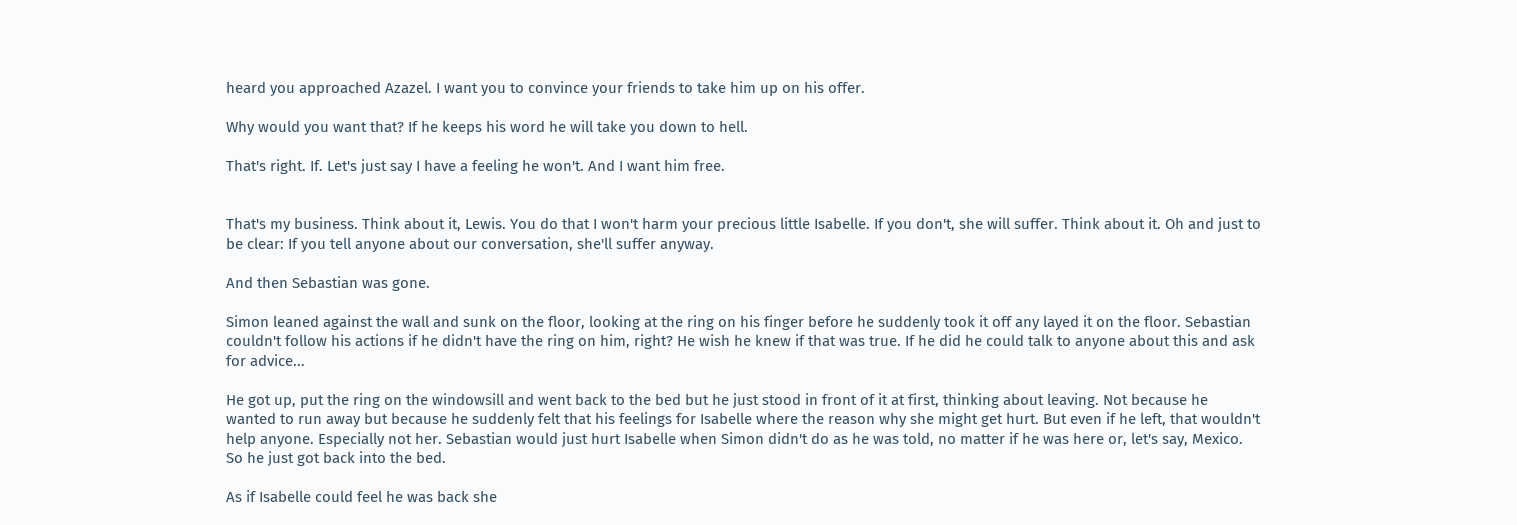heard you approached Azazel. I want you to convince your friends to take him up on his offer.

Why would you want that? If he keeps his word he will take you down to hell.

That's right. If. Let's just say I have a feeling he won't. And I want him free.


That's my business. Think about it, Lewis. You do that I won't harm your precious little Isabelle. If you don't, she will suffer. Think about it. Oh and just to be clear: If you tell anyone about our conversation, she'll suffer anyway.

And then Sebastian was gone.

Simon leaned against the wall and sunk on the floor, looking at the ring on his finger before he suddenly took it off any layed it on the floor. Sebastian couldn't follow his actions if he didn't have the ring on him, right? He wish he knew if that was true. If he did he could talk to anyone about this and ask for advice...

He got up, put the ring on the windowsill and went back to the bed but he just stood in front of it at first, thinking about leaving. Not because he wanted to run away but because he suddenly felt that his feelings for Isabelle where the reason why she might get hurt. But even if he left, that wouldn't help anyone. Especially not her. Sebastian would just hurt Isabelle when Simon didn't do as he was told, no matter if he was here or, let's say, Mexico. So he just got back into the bed.

As if Isabelle could feel he was back she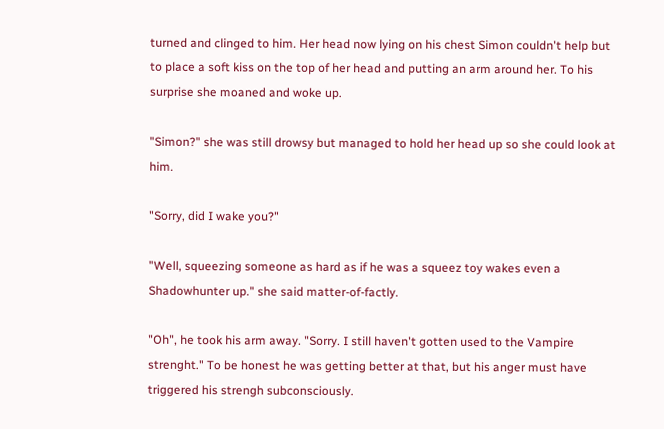turned and clinged to him. Her head now lying on his chest Simon couldn't help but to place a soft kiss on the top of her head and putting an arm around her. To his surprise she moaned and woke up.

"Simon?" she was still drowsy but managed to hold her head up so she could look at him.

"Sorry, did I wake you?"

"Well, squeezing someone as hard as if he was a squeez toy wakes even a Shadowhunter up." she said matter-of-factly.

"Oh", he took his arm away. "Sorry. I still haven't gotten used to the Vampire strenght." To be honest he was getting better at that, but his anger must have triggered his strengh subconsciously.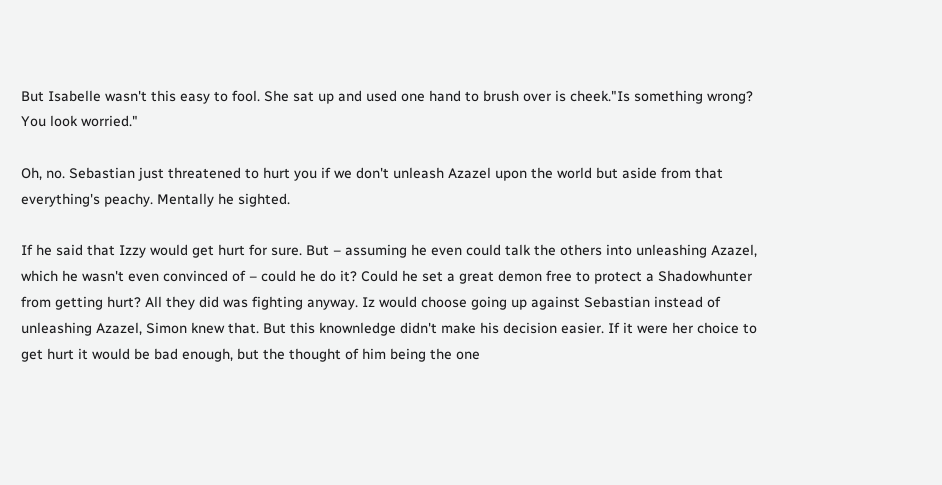But Isabelle wasn't this easy to fool. She sat up and used one hand to brush over is cheek."Is something wrong? You look worried."

Oh, no. Sebastian just threatened to hurt you if we don't unleash Azazel upon the world but aside from that everything's peachy. Mentally he sighted.

If he said that Izzy would get hurt for sure. But – assuming he even could talk the others into unleashing Azazel, which he wasn't even convinced of – could he do it? Could he set a great demon free to protect a Shadowhunter from getting hurt? All they did was fighting anyway. Iz would choose going up against Sebastian instead of unleashing Azazel, Simon knew that. But this knownledge didn't make his decision easier. If it were her choice to get hurt it would be bad enough, but the thought of him being the one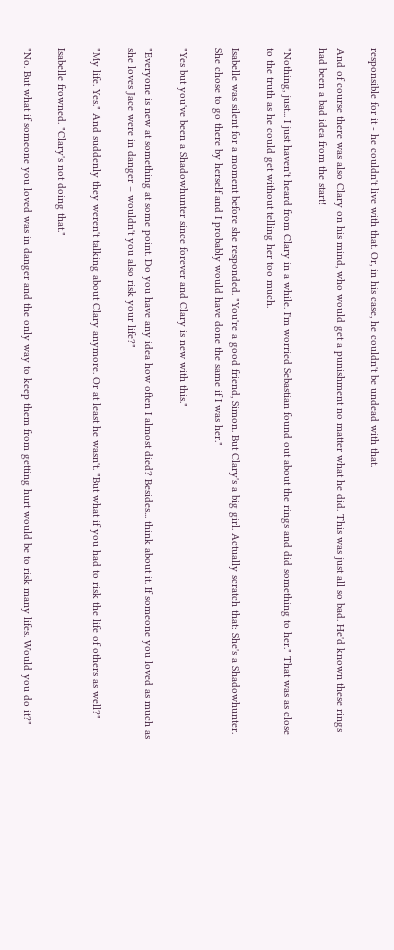responsible for it - he couldn't live with that. Or, in his case, he couldn't be undead with that.

And of course there was also Clary on his mind, who would get a punishment no matter what he did. This was just all so bad. He'd known these rings had been a bad idea from the start!

"Nothing, just... I just haven't heard from Clary in a while. I'm worried Sebastian found out about the rings and did something to her." That was as close to the truth as he could get without telling her too much.

Isabelle was silent for a moment before she responded. "You're a good friend, Simon. But Clary's a big girl. Actually scratch that: She's a Shadowhunter. She chose to go there by herself and I probably would have done the same if I was her."

"Yes but you've been a Shadowhunter since forever and Clary is new with this."

"Everyone is new at something at some point. Do you have any idea how often I almost died? Besides... think about it. If someone you loved as much as she loves Jace were in danger – wouldn't you also risk your life?"

"My life. Yes." And suddenly they weren't talking about Clary anymore. Or at least he wasn't. "But what if you had to risk the life of others as well?"

Isabelle frowned. "Clary's not doing that."

"No. But what if someone you loved was in danger and the only way to keep them from getting hurt would be to risk many lifes. Would you do it?"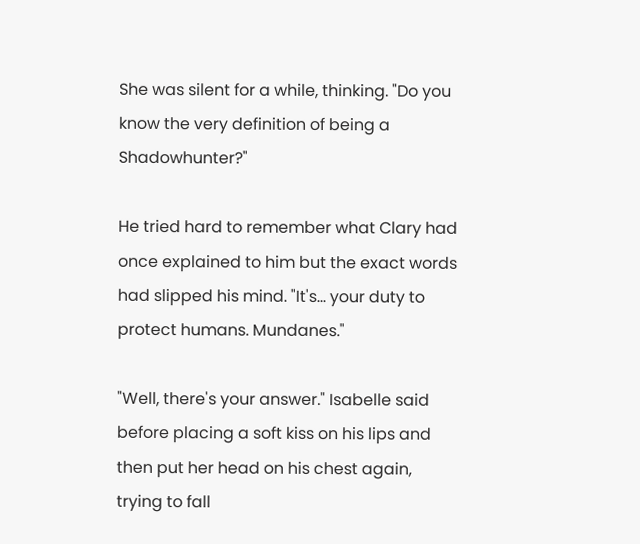She was silent for a while, thinking. "Do you know the very definition of being a Shadowhunter?"

He tried hard to remember what Clary had once explained to him but the exact words had slipped his mind. "It's... your duty to protect humans. Mundanes."

"Well, there's your answer." Isabelle said before placing a soft kiss on his lips and then put her head on his chest again, trying to fall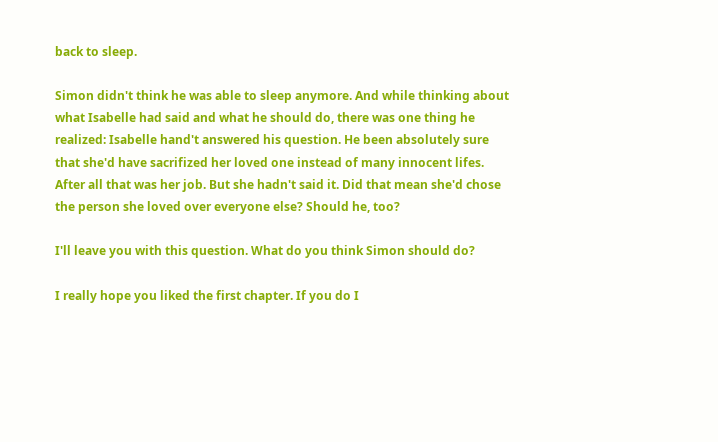back to sleep.

Simon didn't think he was able to sleep anymore. And while thinking about what Isabelle had said and what he should do, there was one thing he realized: Isabelle hand't answered his question. He been absolutely sure that she'd have sacrifized her loved one instead of many innocent lifes. After all that was her job. But she hadn't said it. Did that mean she'd chose the person she loved over everyone else? Should he, too?

I'll leave you with this question. What do you think Simon should do?

I really hope you liked the first chapter. If you do I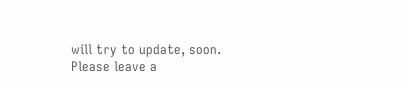will try to update, soon.
Please leave a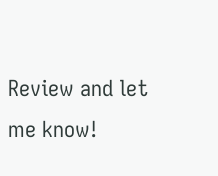Review and let me know!